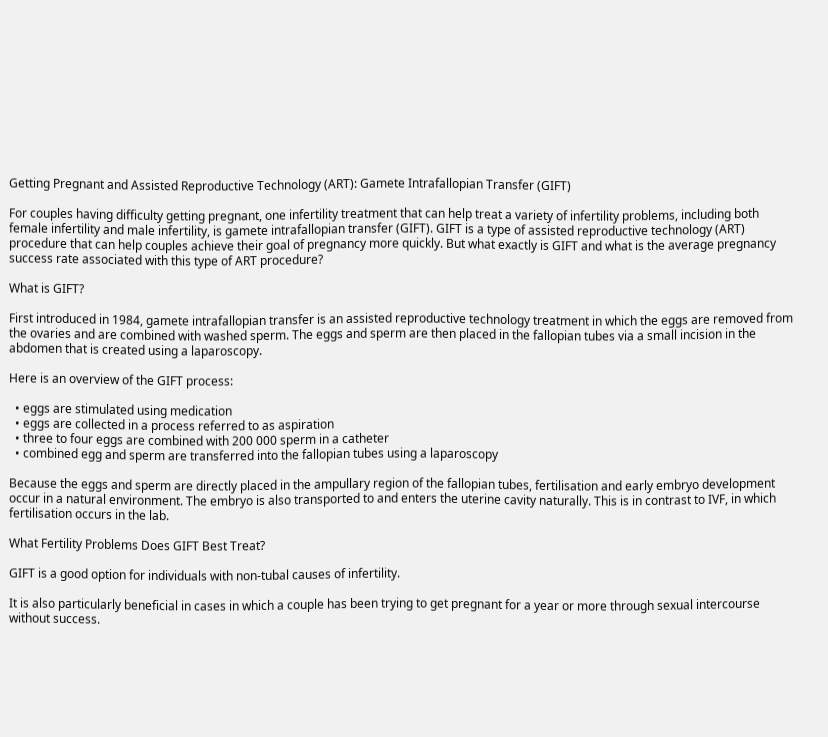Getting Pregnant and Assisted Reproductive Technology (ART): Gamete Intrafallopian Transfer (GIFT)

For couples having difficulty getting pregnant, one infertility treatment that can help treat a variety of infertility problems, including both female infertility and male infertility, is gamete intrafallopian transfer (GIFT). GIFT is a type of assisted reproductive technology (ART) procedure that can help couples achieve their goal of pregnancy more quickly. But what exactly is GIFT and what is the average pregnancy success rate associated with this type of ART procedure?

What is GIFT?

First introduced in 1984, gamete intrafallopian transfer is an assisted reproductive technology treatment in which the eggs are removed from the ovaries and are combined with washed sperm. The eggs and sperm are then placed in the fallopian tubes via a small incision in the abdomen that is created using a laparoscopy.

Here is an overview of the GIFT process:

  • eggs are stimulated using medication
  • eggs are collected in a process referred to as aspiration
  • three to four eggs are combined with 200 000 sperm in a catheter
  • combined egg and sperm are transferred into the fallopian tubes using a laparoscopy

Because the eggs and sperm are directly placed in the ampullary region of the fallopian tubes, fertilisation and early embryo development occur in a natural environment. The embryo is also transported to and enters the uterine cavity naturally. This is in contrast to IVF, in which fertilisation occurs in the lab.

What Fertility Problems Does GIFT Best Treat?

GIFT is a good option for individuals with non-tubal causes of infertility.

It is also particularly beneficial in cases in which a couple has been trying to get pregnant for a year or more through sexual intercourse without success.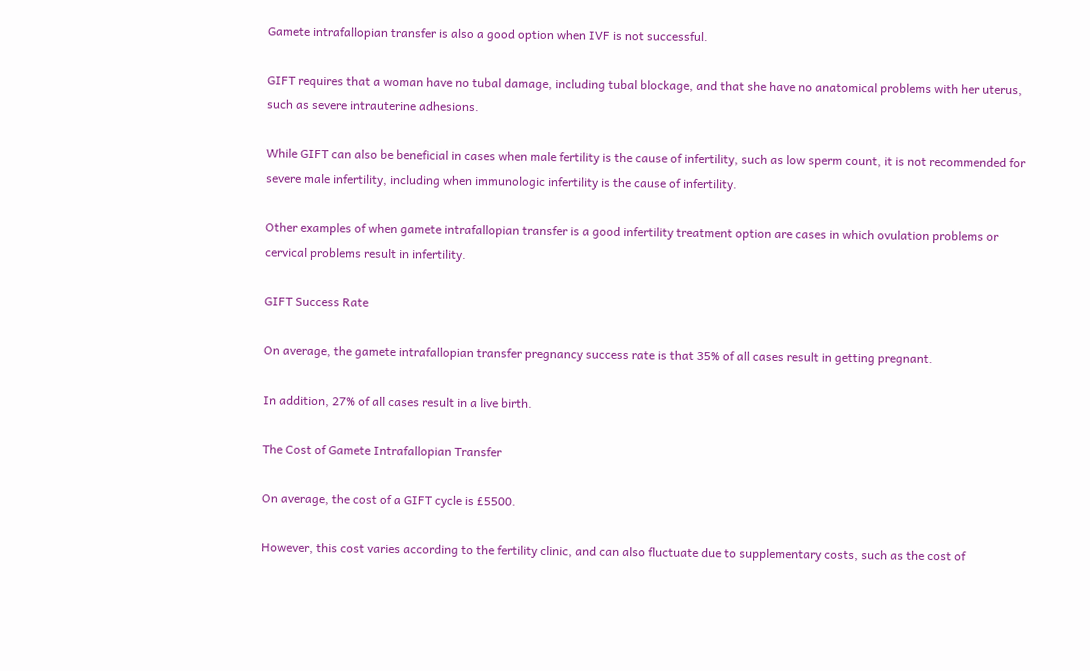Gamete intrafallopian transfer is also a good option when IVF is not successful.

GIFT requires that a woman have no tubal damage, including tubal blockage, and that she have no anatomical problems with her uterus, such as severe intrauterine adhesions.

While GIFT can also be beneficial in cases when male fertility is the cause of infertility, such as low sperm count, it is not recommended for severe male infertility, including when immunologic infertility is the cause of infertility.

Other examples of when gamete intrafallopian transfer is a good infertility treatment option are cases in which ovulation problems or cervical problems result in infertility.

GIFT Success Rate

On average, the gamete intrafallopian transfer pregnancy success rate is that 35% of all cases result in getting pregnant.

In addition, 27% of all cases result in a live birth.

The Cost of Gamete Intrafallopian Transfer

On average, the cost of a GIFT cycle is £5500.

However, this cost varies according to the fertility clinic, and can also fluctuate due to supplementary costs, such as the cost of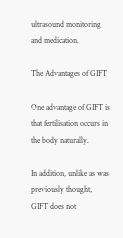ultrasound monitoring and medication.

The Advantages of GIFT

One advantage of GIFT is that fertilisation occurs in the body naturally.

In addition, unlike as was previously thought, GIFT does not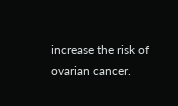increase the risk of ovarian cancer.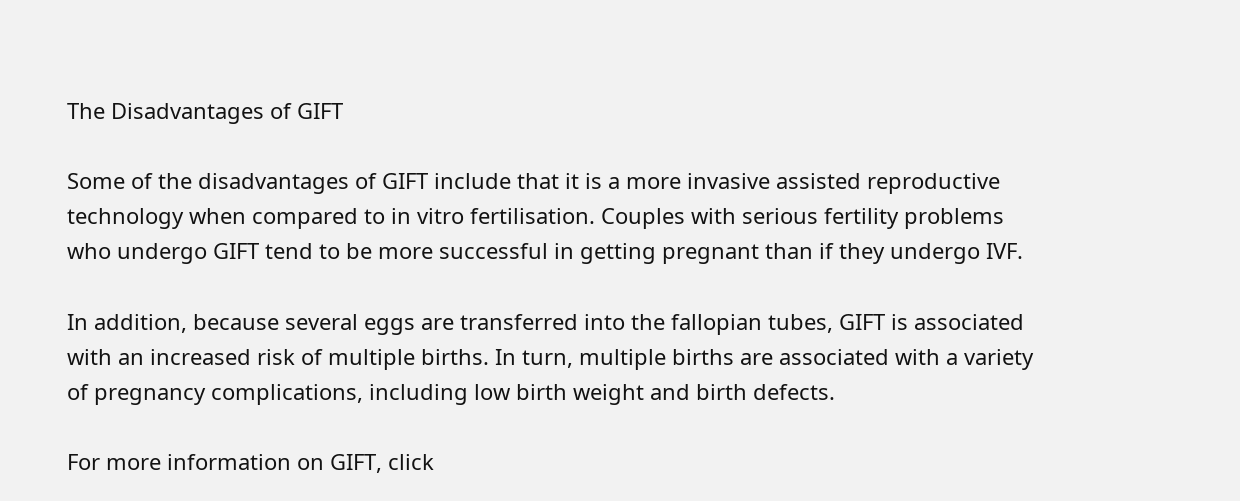The Disadvantages of GIFT

Some of the disadvantages of GIFT include that it is a more invasive assisted reproductive technology when compared to in vitro fertilisation. Couples with serious fertility problems who undergo GIFT tend to be more successful in getting pregnant than if they undergo IVF.

In addition, because several eggs are transferred into the fallopian tubes, GIFT is associated with an increased risk of multiple births. In turn, multiple births are associated with a variety of pregnancy complications, including low birth weight and birth defects.

For more information on GIFT, click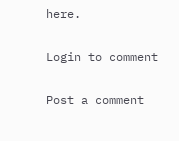here.

Login to comment

Post a comment